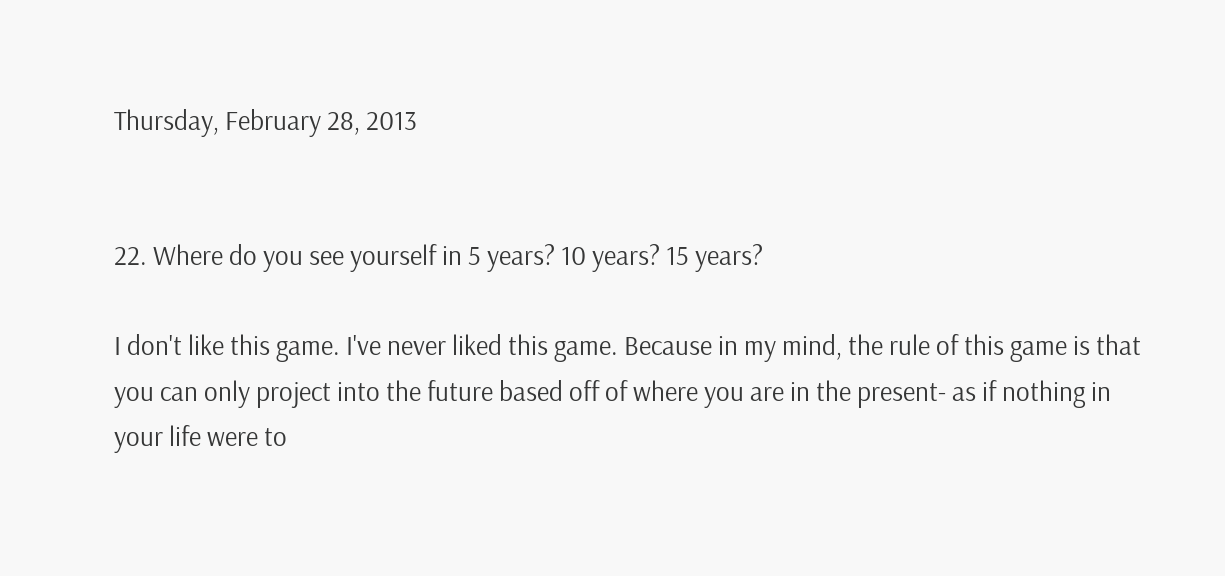Thursday, February 28, 2013


22. Where do you see yourself in 5 years? 10 years? 15 years?

I don't like this game. I've never liked this game. Because in my mind, the rule of this game is that you can only project into the future based off of where you are in the present- as if nothing in your life were to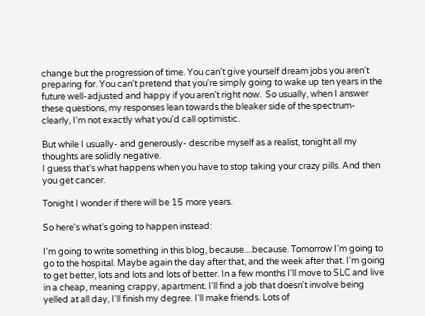change but the progression of time. You can't give yourself dream jobs you aren't preparing for. You can't pretend that you're simply going to wake up ten years in the future well-adjusted and happy if you aren't right now.  So usually, when I answer these questions, my responses lean towards the bleaker side of the spectrum- clearly, I'm not exactly what you'd call optimistic.

But while I usually- and generously- describe myself as a realist, tonight all my thoughts are solidly negative.
I guess that's what happens when you have to stop taking your crazy pills. And then you get cancer.

Tonight I wonder if there will be 15 more years.

So here's what's going to happen instead:

I'm going to write something in this blog, because....because. Tomorrow I'm going to go to the hospital. Maybe again the day after that, and the week after that. I'm going to get better, lots and lots and lots of better. In a few months I'll move to SLC and live in a cheap, meaning crappy, apartment. I'll find a job that doesn't involve being yelled at all day, I'll finish my degree. I'll make friends. Lots of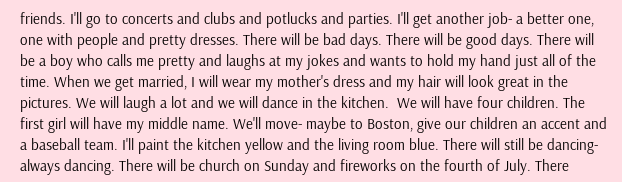friends. I'll go to concerts and clubs and potlucks and parties. I'll get another job- a better one, one with people and pretty dresses. There will be bad days. There will be good days. There will be a boy who calls me pretty and laughs at my jokes and wants to hold my hand just all of the time. When we get married, I will wear my mother's dress and my hair will look great in the pictures. We will laugh a lot and we will dance in the kitchen.  We will have four children. The first girl will have my middle name. We'll move- maybe to Boston, give our children an accent and a baseball team. I'll paint the kitchen yellow and the living room blue. There will still be dancing- always dancing. There will be church on Sunday and fireworks on the fourth of July. There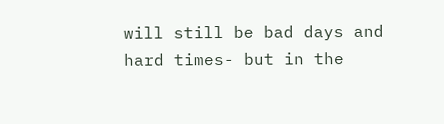will still be bad days and hard times- but in the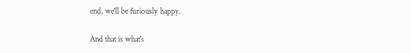end, we'll be furiously happy.

And that is what's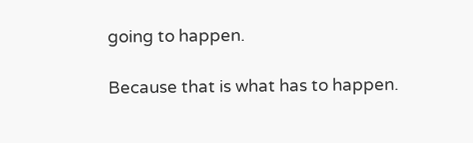going to happen.

Because that is what has to happen.